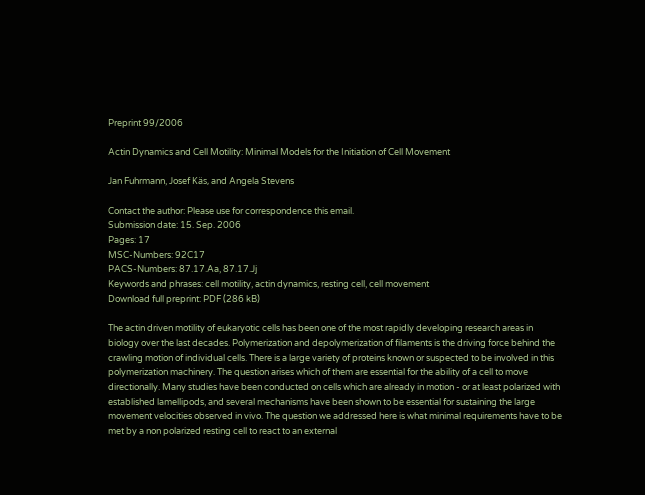Preprint 99/2006

Actin Dynamics and Cell Motility: Minimal Models for the Initiation of Cell Movement

Jan Fuhrmann, Josef Käs, and Angela Stevens

Contact the author: Please use for correspondence this email.
Submission date: 15. Sep. 2006
Pages: 17
MSC-Numbers: 92C17
PACS-Numbers: 87.17.Aa, 87.17.Jj
Keywords and phrases: cell motility, actin dynamics, resting cell, cell movement
Download full preprint: PDF (286 kB)

The actin driven motility of eukaryotic cells has been one of the most rapidly developing research areas in biology over the last decades. Polymerization and depolymerization of filaments is the driving force behind the crawling motion of individual cells. There is a large variety of proteins known or suspected to be involved in this polymerization machinery. The question arises which of them are essential for the ability of a cell to move directionally. Many studies have been conducted on cells which are already in motion - or at least polarized with established lamellipods, and several mechanisms have been shown to be essential for sustaining the large movement velocities observed in vivo. The question we addressed here is what minimal requirements have to be met by a non polarized resting cell to react to an external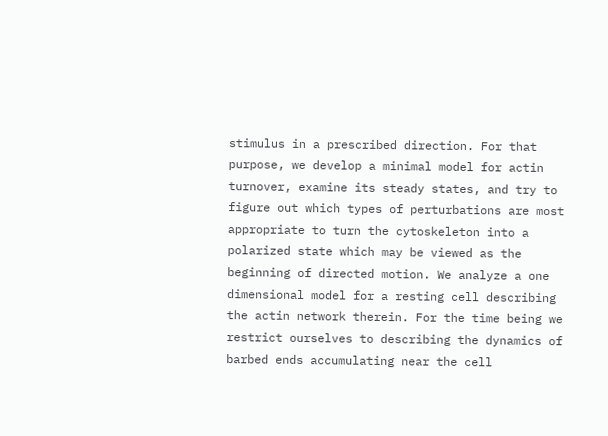stimulus in a prescribed direction. For that purpose, we develop a minimal model for actin turnover, examine its steady states, and try to figure out which types of perturbations are most appropriate to turn the cytoskeleton into a polarized state which may be viewed as the beginning of directed motion. We analyze a one dimensional model for a resting cell describing the actin network therein. For the time being we restrict ourselves to describing the dynamics of barbed ends accumulating near the cell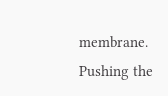membrane. Pushing the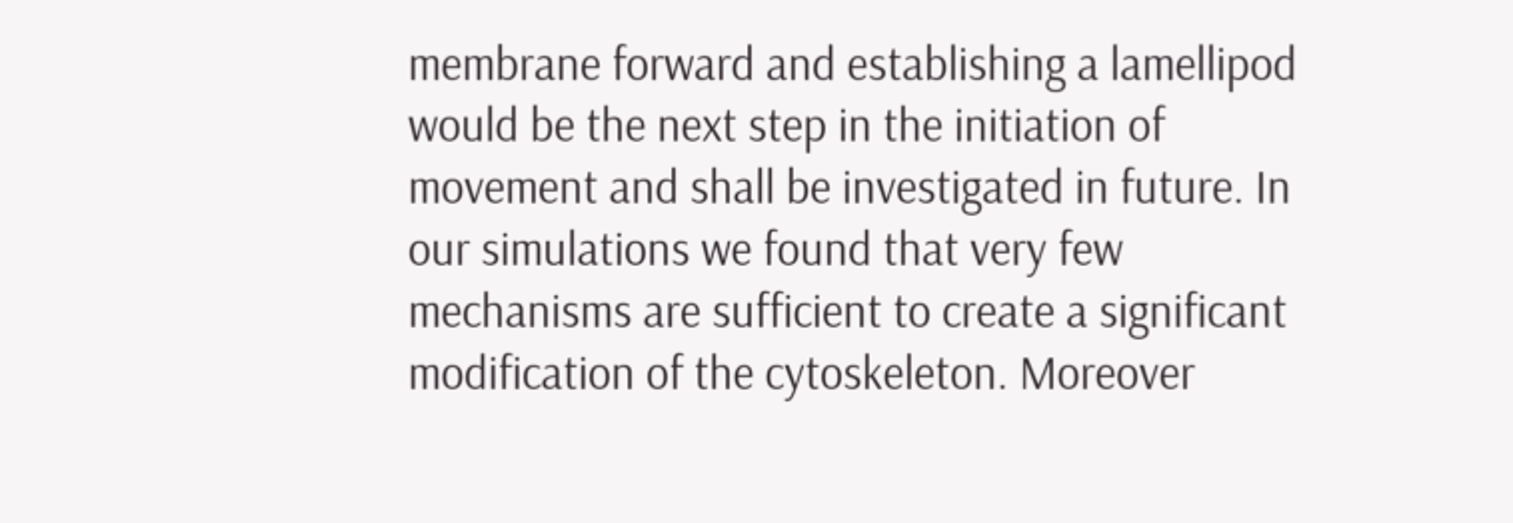membrane forward and establishing a lamellipod would be the next step in the initiation of movement and shall be investigated in future. In our simulations we found that very few mechanisms are sufficient to create a significant modification of the cytoskeleton. Moreover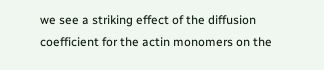we see a striking effect of the diffusion coefficient for the actin monomers on the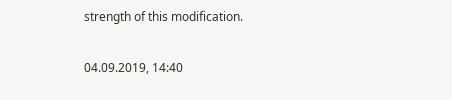strength of this modification.

04.09.2019, 14:40